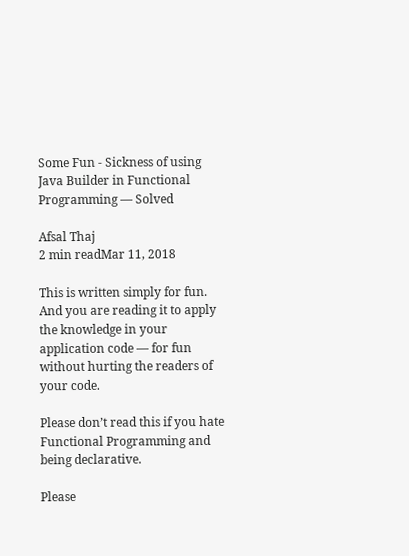Some Fun - Sickness of using Java Builder in Functional Programming — Solved

Afsal Thaj
2 min readMar 11, 2018

This is written simply for fun. And you are reading it to apply the knowledge in your application code — for fun without hurting the readers of your code.

Please don’t read this if you hate Functional Programming and being declarative.

Please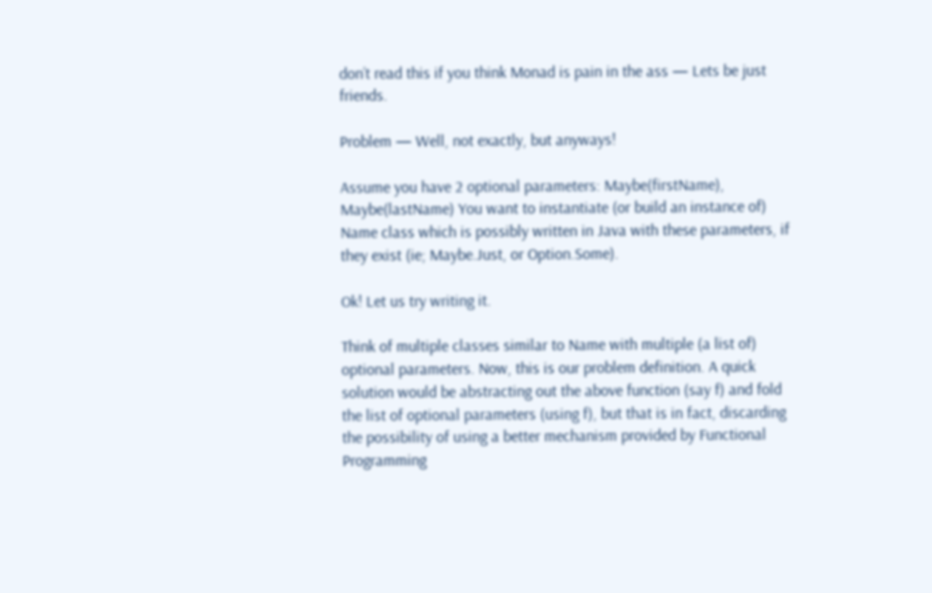don’t read this if you think Monad is pain in the ass — Lets be just friends.

Problem — Well, not exactly, but anyways!

Assume you have 2 optional parameters: Maybe(firstName), Maybe(lastName) You want to instantiate (or build an instance of) Name class which is possibly written in Java with these parameters, if they exist (ie; Maybe.Just, or Option.Some).

Ok! Let us try writing it.

Think of multiple classes similar to Name with multiple (a list of) optional parameters. Now, this is our problem definition. A quick solution would be abstracting out the above function (say f) and fold the list of optional parameters (using f), but that is in fact, discarding the possibility of using a better mechanism provided by Functional Programming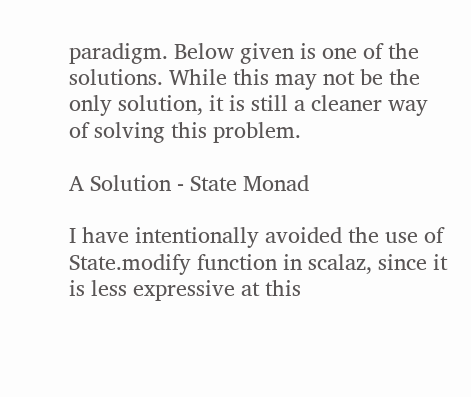paradigm. Below given is one of the solutions. While this may not be the only solution, it is still a cleaner way of solving this problem.

A Solution - State Monad

I have intentionally avoided the use of State.modify function in scalaz, since it is less expressive at this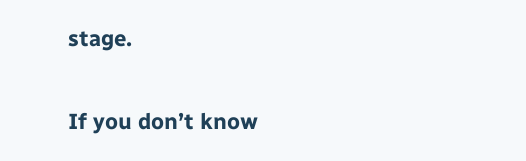stage.

If you don’t know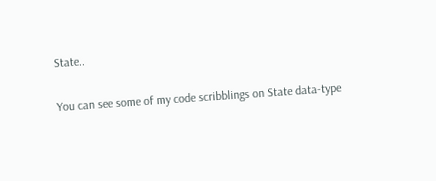State..

You can see some of my code scribblings on State data-type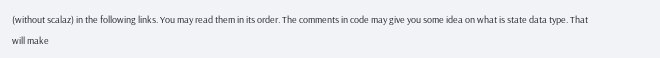(without scalaz) in the following links. You may read them in its order. The comments in code may give you some idea on what is state data type. That will make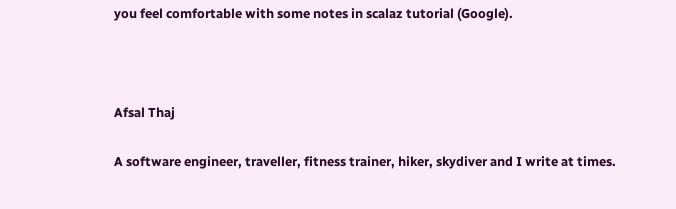you feel comfortable with some notes in scalaz tutorial (Google).



Afsal Thaj

A software engineer, traveller, fitness trainer, hiker, skydiver and I write at times.